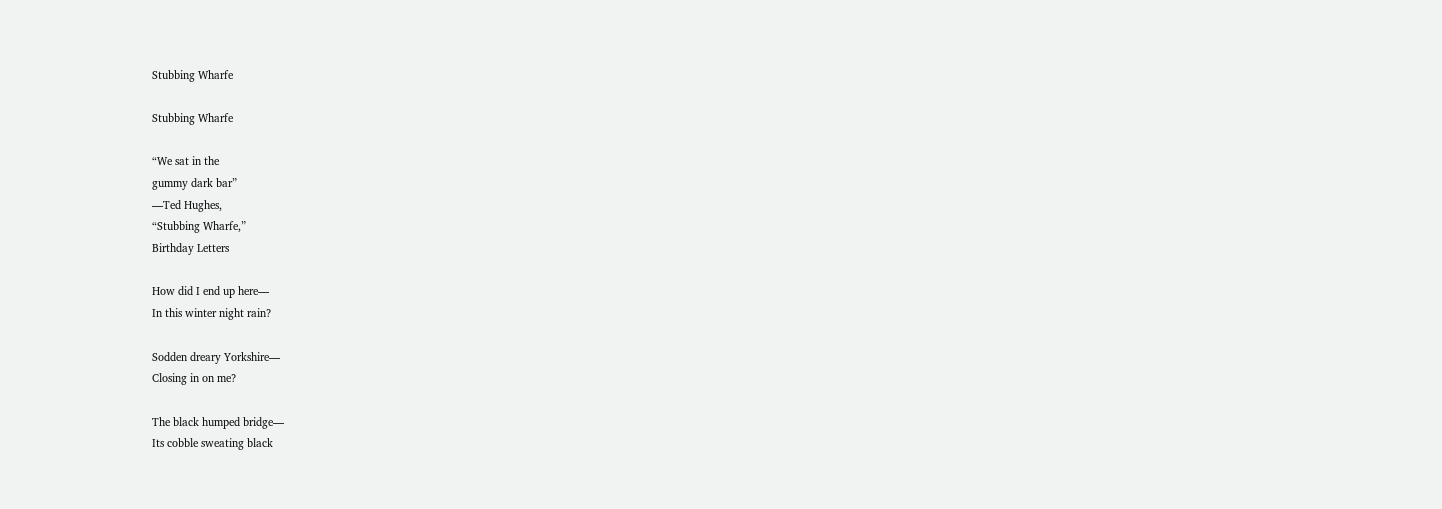Stubbing Wharfe

Stubbing Wharfe

“We sat in the
gummy dark bar”
—Ted Hughes,
“Stubbing Wharfe,”
Birthday Letters

How did I end up here—
In this winter night rain?

Sodden dreary Yorkshire—
Closing in on me?

The black humped bridge—
Its cobble sweating black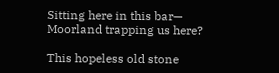Sitting here in this bar—
Moorland trapping us here?

This hopeless old stone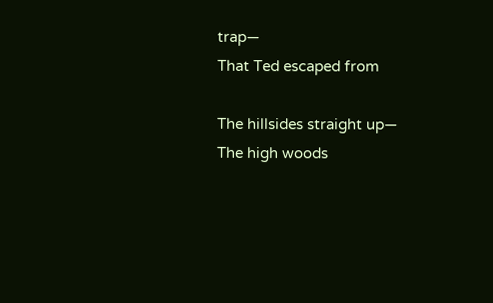trap—
That Ted escaped from

The hillsides straight up—
The high woods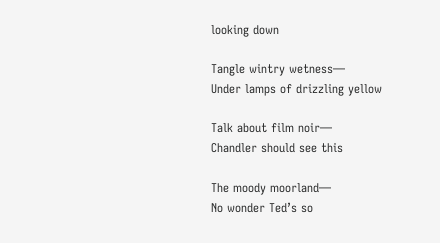looking down

Tangle wintry wetness—
Under lamps of drizzling yellow

Talk about film noir—
Chandler should see this

The moody moorland—
No wonder Ted’s so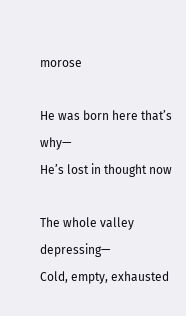morose

He was born here that’s why—
He’s lost in thought now

The whole valley depressing—
Cold, empty, exhausted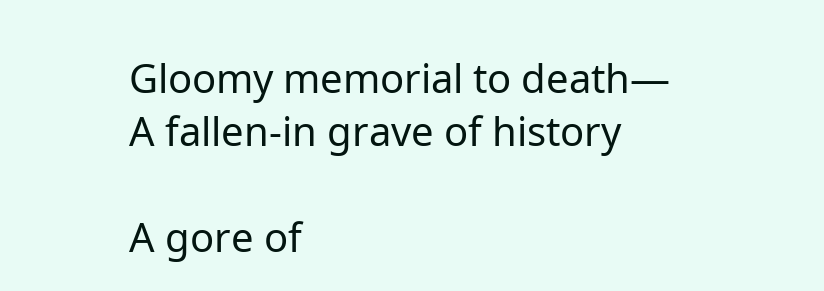Gloomy memorial to death—
A fallen-in grave of history

A gore of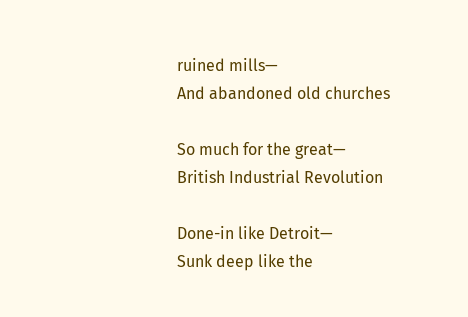ruined mills—
And abandoned old churches

So much for the great—
British Industrial Revolution

Done-in like Detroit—
Sunk deep like the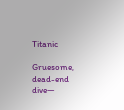Titanic

Gruesome, dead-end dive—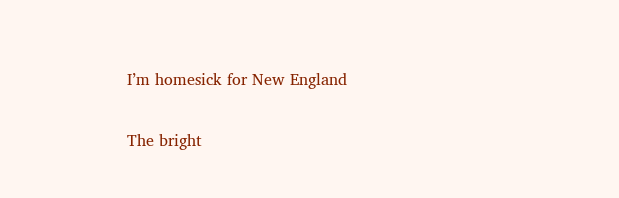I’m homesick for New England

The bright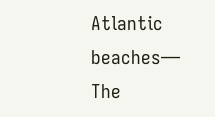Atlantic beaches—
The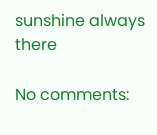sunshine always there

No comments: